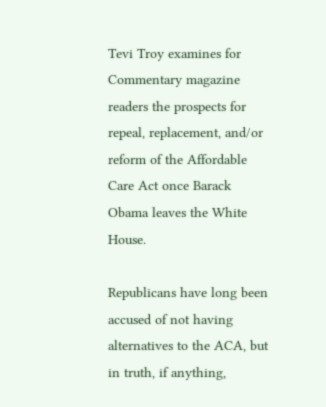Tevi Troy examines for Commentary magazine readers the prospects for repeal, replacement, and/or reform of the Affordable Care Act once Barack Obama leaves the White House.

Republicans have long been accused of not having alternatives to the ACA, but in truth, if anything,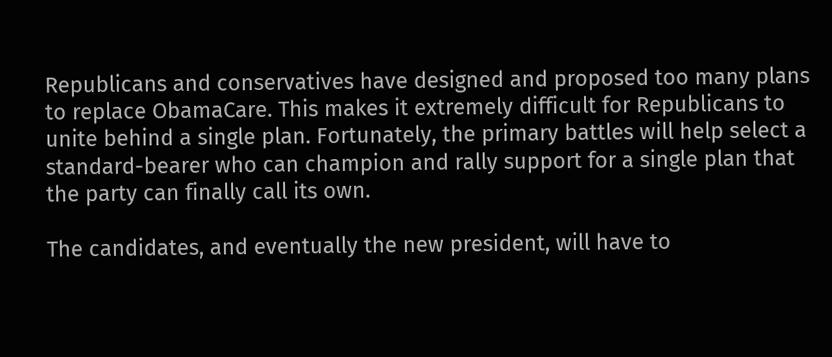Republicans and conservatives have designed and proposed too many plans to replace ObamaCare. This makes it extremely difficult for Republicans to unite behind a single plan. Fortunately, the primary battles will help select a standard-bearer who can champion and rally support for a single plan that the party can finally call its own.

The candidates, and eventually the new president, will have to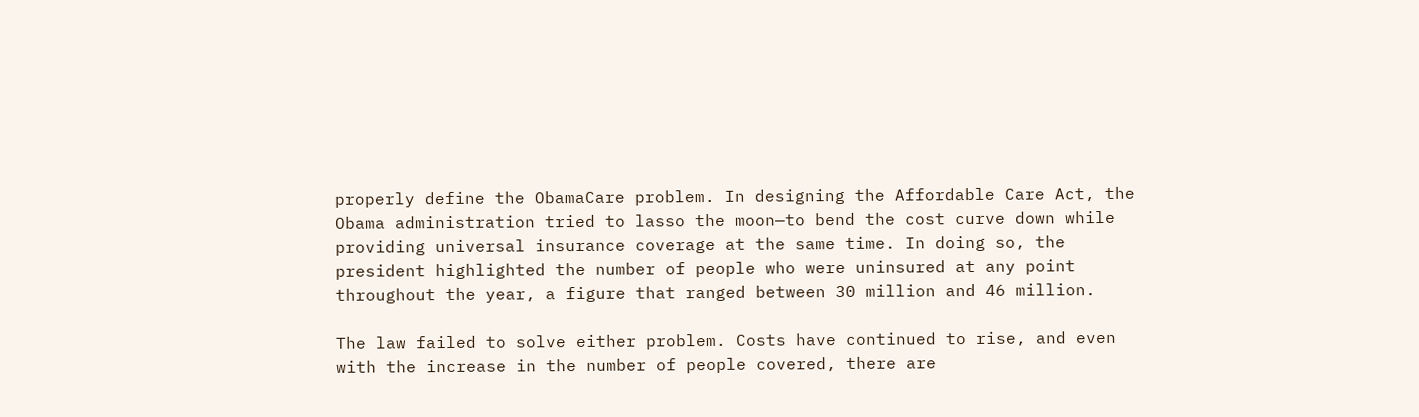properly define the ObamaCare problem. In designing the Affordable Care Act, the Obama administration tried to lasso the moon—to bend the cost curve down while providing universal insurance coverage at the same time. In doing so, the president highlighted the number of people who were uninsured at any point throughout the year, a figure that ranged between 30 million and 46 million.

The law failed to solve either problem. Costs have continued to rise, and even with the increase in the number of people covered, there are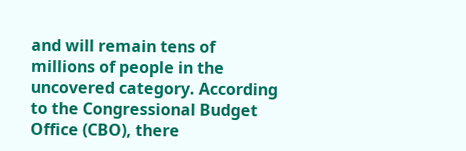and will remain tens of millions of people in the uncovered category. According to the Congressional Budget Office (CBO), there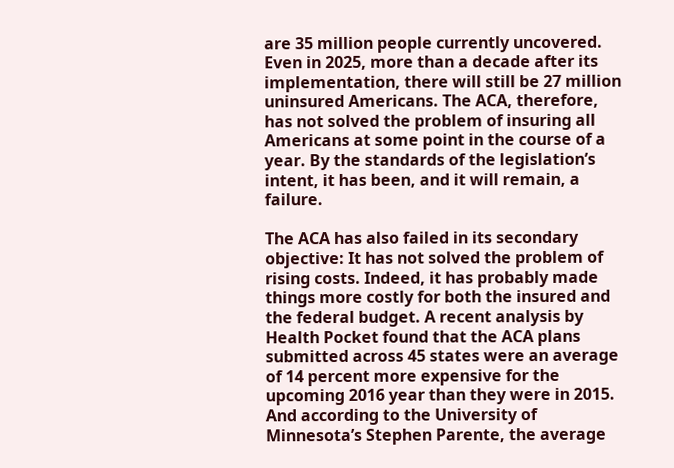are 35 million people currently uncovered. Even in 2025, more than a decade after its implementation, there will still be 27 million uninsured Americans. The ACA, therefore, has not solved the problem of insuring all Americans at some point in the course of a year. By the standards of the legislation’s intent, it has been, and it will remain, a failure.

The ACA has also failed in its secondary objective: It has not solved the problem of rising costs. Indeed, it has probably made things more costly for both the insured and the federal budget. A recent analysis by Health Pocket found that the ACA plans submitted across 45 states were an average of 14 percent more expensive for the upcoming 2016 year than they were in 2015. And according to the University of Minnesota’s Stephen Parente, the average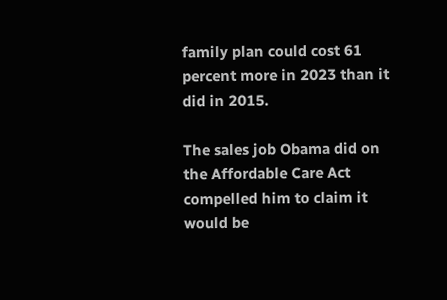family plan could cost 61 percent more in 2023 than it did in 2015.

The sales job Obama did on the Affordable Care Act compelled him to claim it would be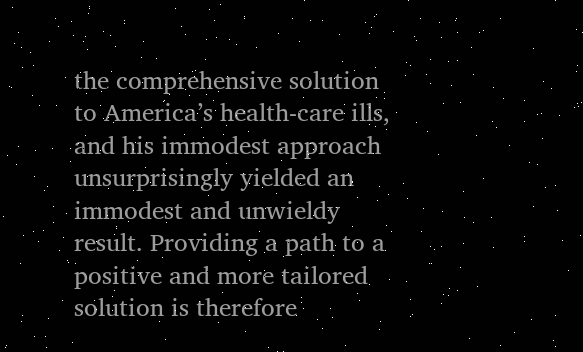the comprehensive solution to America’s health-care ills, and his immodest approach unsurprisingly yielded an immodest and unwieldy result. Providing a path to a positive and more tailored solution is therefore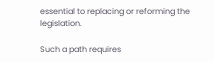essential to replacing or reforming the legislation.

Such a path requires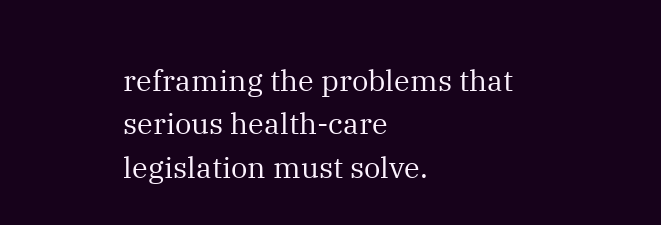reframing the problems that serious health-care legislation must solve.